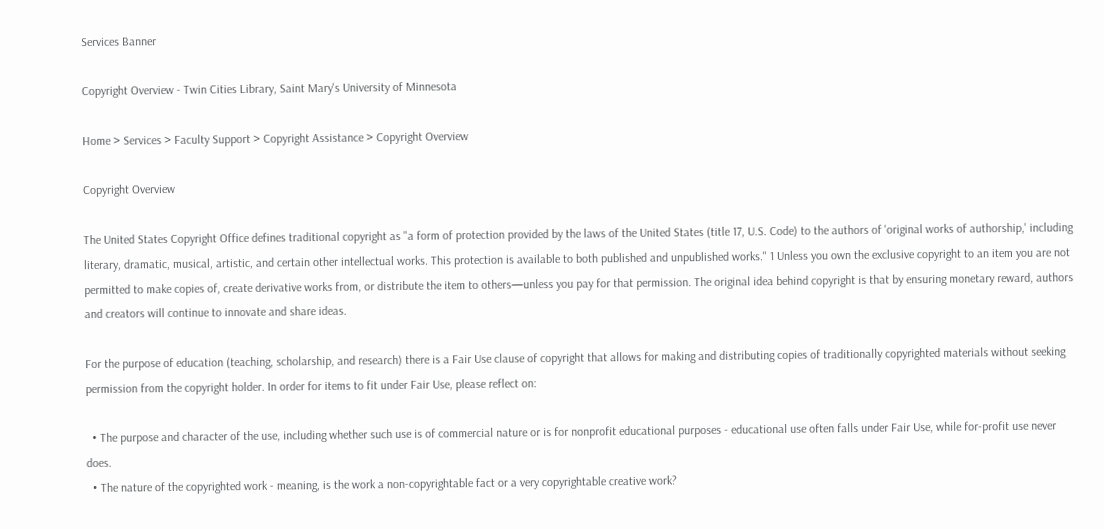Services Banner

Copyright Overview - Twin Cities Library, Saint Mary's University of Minnesota

Home > Services > Faculty Support > Copyright Assistance > Copyright Overview

Copyright Overview

The United States Copyright Office defines traditional copyright as "a form of protection provided by the laws of the United States (title 17, U.S. Code) to the authors of 'original works of authorship,' including literary, dramatic, musical, artistic, and certain other intellectual works. This protection is available to both published and unpublished works." 1 Unless you own the exclusive copyright to an item you are not permitted to make copies of, create derivative works from, or distribute the item to others—unless you pay for that permission. The original idea behind copyright is that by ensuring monetary reward, authors and creators will continue to innovate and share ideas.

For the purpose of education (teaching, scholarship, and research) there is a Fair Use clause of copyright that allows for making and distributing copies of traditionally copyrighted materials without seeking permission from the copyright holder. In order for items to fit under Fair Use, please reflect on:

  • The purpose and character of the use, including whether such use is of commercial nature or is for nonprofit educational purposes - educational use often falls under Fair Use, while for-profit use never does.
  • The nature of the copyrighted work - meaning, is the work a non-copyrightable fact or a very copyrightable creative work?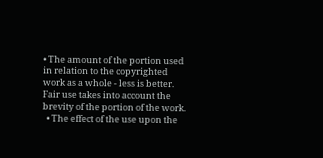• The amount of the portion used in relation to the copyrighted work as a whole - less is better. Fair use takes into account the brevity of the portion of the work.
  • The effect of the use upon the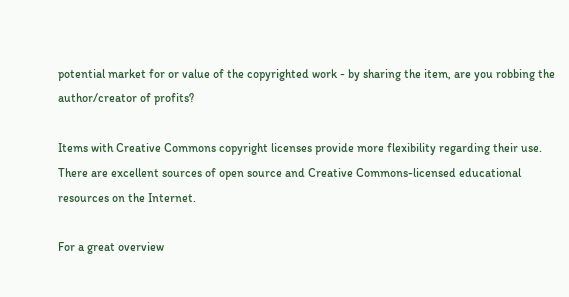potential market for or value of the copyrighted work - by sharing the item, are you robbing the author/creator of profits?

Items with Creative Commons copyright licenses provide more flexibility regarding their use. There are excellent sources of open source and Creative Commons-licensed educational resources on the Internet.

For a great overview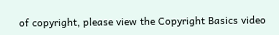of copyright, please view the Copyright Basics video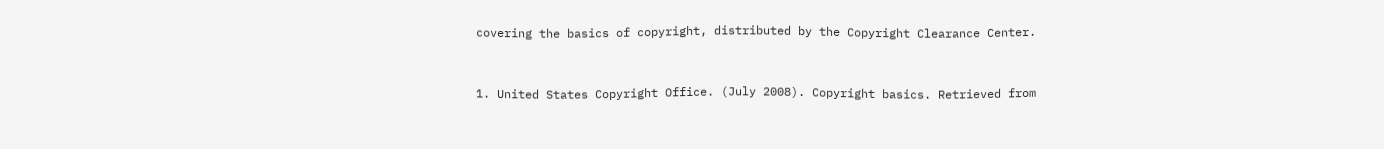covering the basics of copyright, distributed by the Copyright Clearance Center.


1. United States Copyright Office. (July 2008). Copyright basics. Retrieved from